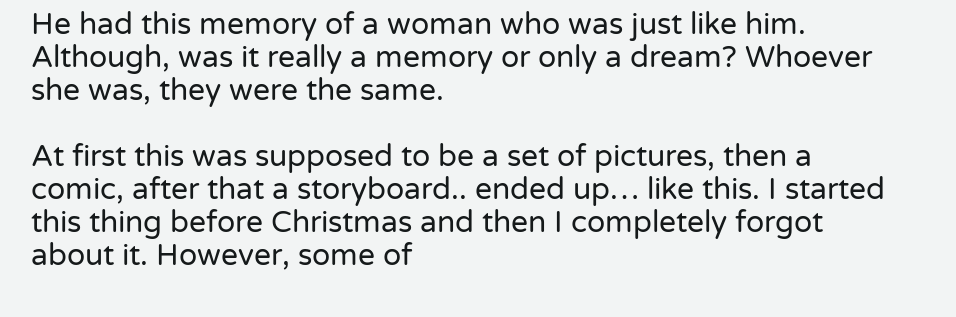He had this memory of a woman who was just like him. Although, was it really a memory or only a dream? Whoever she was, they were the same.

At first this was supposed to be a set of pictures, then a comic, after that a storyboard.. ended up… like this. I started this thing before Christmas and then I completely forgot about it. However, some of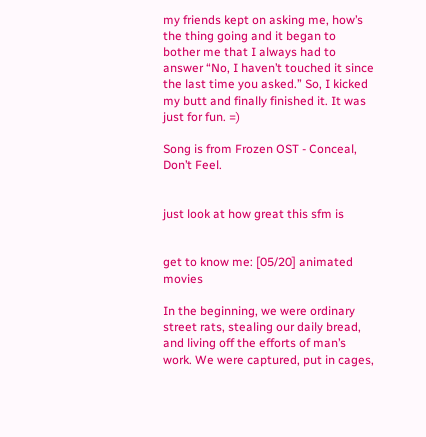my friends kept on asking me, how’s the thing going and it began to bother me that I always had to answer “No, I haven’t touched it since the last time you asked.” So, I kicked my butt and finally finished it. It was just for fun. =)

Song is from Frozen OST - Conceal, Don’t Feel.


just look at how great this sfm is


get to know me: [05/20] animated movies

In the beginning, we were ordinary street rats, stealing our daily bread, and living off the efforts of man’s work. We were captured, put in cages,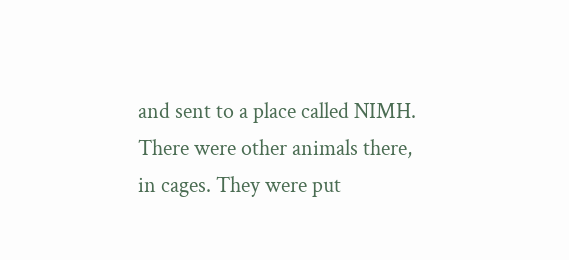and sent to a place called NIMH. There were other animals there, in cages. They were put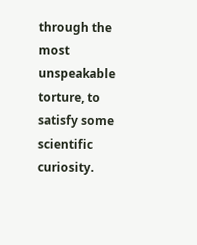through the most unspeakable torture, to satisfy some scientific curiosity.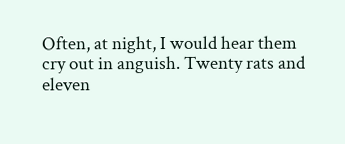Often, at night, I would hear them cry out in anguish. Twenty rats and eleven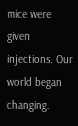mice were given injections. Our world began changing.